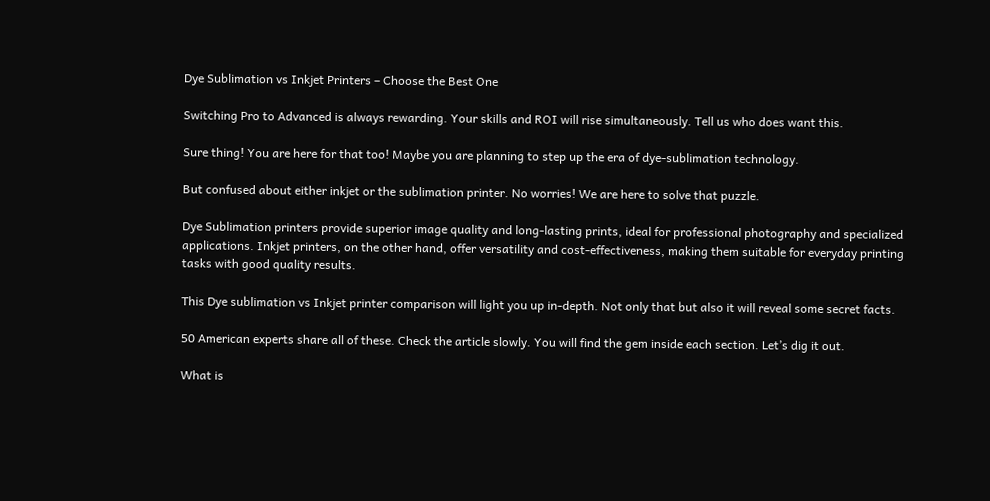Dye Sublimation vs Inkjet Printers – Choose the Best One

Switching Pro to Advanced is always rewarding. Your skills and ROI will rise simultaneously. Tell us who does want this.

Sure thing! You are here for that too! Maybe you are planning to step up the era of dye-sublimation technology.

But confused about either inkjet or the sublimation printer. No worries! We are here to solve that puzzle.

Dye Sublimation printers provide superior image quality and long-lasting prints, ideal for professional photography and specialized applications. Inkjet printers, on the other hand, offer versatility and cost-effectiveness, making them suitable for everyday printing tasks with good quality results.

This Dye sublimation vs Inkjet printer comparison will light you up in-depth. Not only that but also it will reveal some secret facts.

50 American experts share all of these. Check the article slowly. You will find the gem inside each section. Let’s dig it out.

What is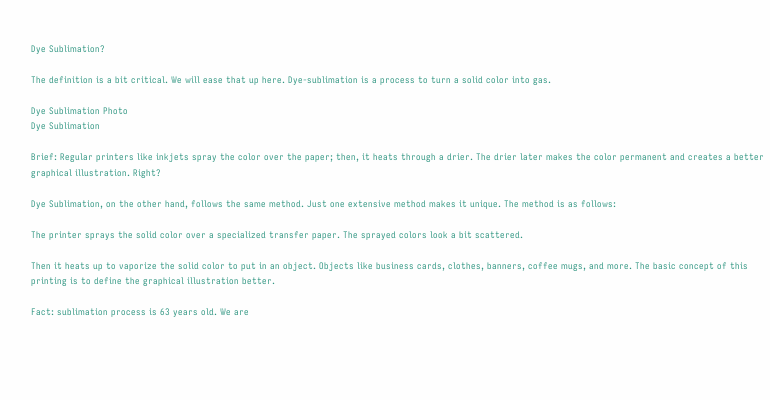Dye Sublimation?

The definition is a bit critical. We will ease that up here. Dye-sublimation is a process to turn a solid color into gas.

Dye Sublimation Photo
Dye Sublimation

Brief: Regular printers like inkjets spray the color over the paper; then, it heats through a drier. The drier later makes the color permanent and creates a better graphical illustration. Right?

Dye Sublimation, on the other hand, follows the same method. Just one extensive method makes it unique. The method is as follows:

The printer sprays the solid color over a specialized transfer paper. The sprayed colors look a bit scattered.

Then it heats up to vaporize the solid color to put in an object. Objects like business cards, clothes, banners, coffee mugs, and more. The basic concept of this printing is to define the graphical illustration better.

Fact: sublimation process is 63 years old. We are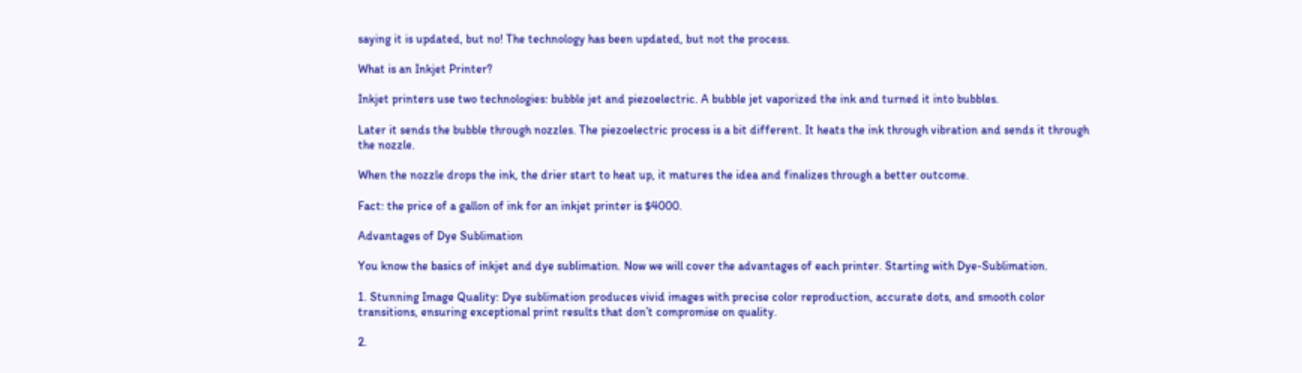saying it is updated, but no! The technology has been updated, but not the process.

What is an Inkjet Printer?

Inkjet printers use two technologies: bubble jet and piezoelectric. A bubble jet vaporized the ink and turned it into bubbles.

Later it sends the bubble through nozzles. The piezoelectric process is a bit different. It heats the ink through vibration and sends it through the nozzle.

When the nozzle drops the ink, the drier start to heat up, it matures the idea and finalizes through a better outcome.

Fact: the price of a gallon of ink for an inkjet printer is $4000.

Advantages of Dye Sublimation

You know the basics of inkjet and dye sublimation. Now we will cover the advantages of each printer. Starting with Dye-Sublimation.

1. Stunning Image Quality: Dye sublimation produces vivid images with precise color reproduction, accurate dots, and smooth color transitions, ensuring exceptional print results that don’t compromise on quality.

2.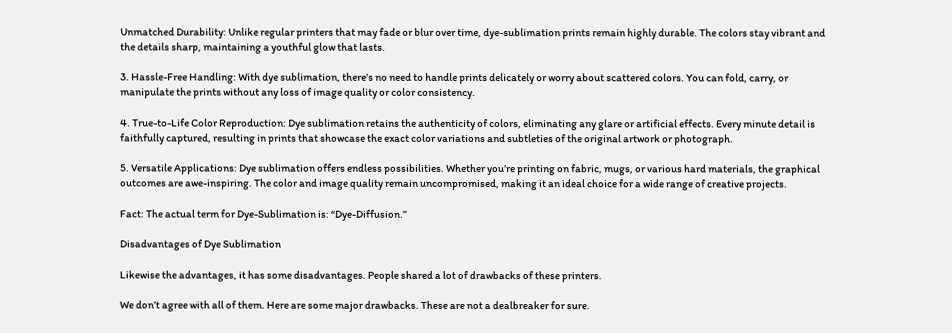Unmatched Durability: Unlike regular printers that may fade or blur over time, dye-sublimation prints remain highly durable. The colors stay vibrant and the details sharp, maintaining a youthful glow that lasts.

3. Hassle-Free Handling: With dye sublimation, there’s no need to handle prints delicately or worry about scattered colors. You can fold, carry, or manipulate the prints without any loss of image quality or color consistency.

4. True-to-Life Color Reproduction: Dye sublimation retains the authenticity of colors, eliminating any glare or artificial effects. Every minute detail is faithfully captured, resulting in prints that showcase the exact color variations and subtleties of the original artwork or photograph.

5. Versatile Applications: Dye sublimation offers endless possibilities. Whether you’re printing on fabric, mugs, or various hard materials, the graphical outcomes are awe-inspiring. The color and image quality remain uncompromised, making it an ideal choice for a wide range of creative projects.

Fact: The actual term for Dye-Sublimation is: “Dye-Diffusion.”

Disadvantages of Dye Sublimation

Likewise the advantages, it has some disadvantages. People shared a lot of drawbacks of these printers.

We don’t agree with all of them. Here are some major drawbacks. These are not a dealbreaker for sure.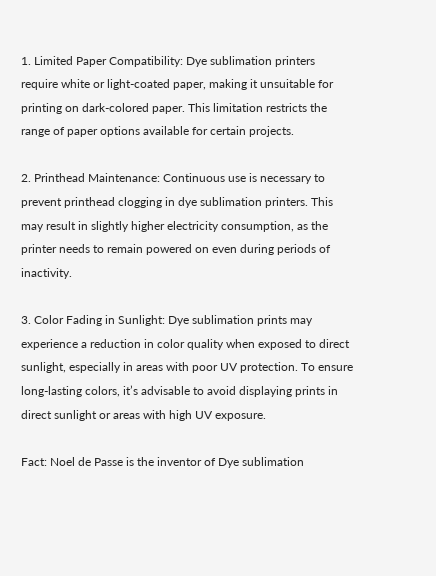1. Limited Paper Compatibility: Dye sublimation printers require white or light-coated paper, making it unsuitable for printing on dark-colored paper. This limitation restricts the range of paper options available for certain projects.

2. Printhead Maintenance: Continuous use is necessary to prevent printhead clogging in dye sublimation printers. This may result in slightly higher electricity consumption, as the printer needs to remain powered on even during periods of inactivity.

3. Color Fading in Sunlight: Dye sublimation prints may experience a reduction in color quality when exposed to direct sunlight, especially in areas with poor UV protection. To ensure long-lasting colors, it’s advisable to avoid displaying prints in direct sunlight or areas with high UV exposure.

Fact: Noel de Passe is the inventor of Dye sublimation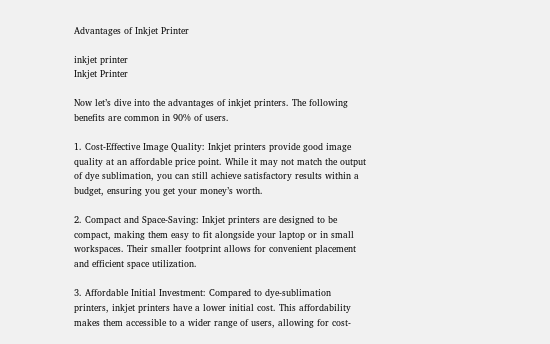Advantages of Inkjet Printer

inkjet printer
Inkjet Printer

Now let’s dive into the advantages of inkjet printers. The following benefits are common in 90% of users.

1. Cost-Effective Image Quality: Inkjet printers provide good image quality at an affordable price point. While it may not match the output of dye sublimation, you can still achieve satisfactory results within a budget, ensuring you get your money’s worth.

2. Compact and Space-Saving: Inkjet printers are designed to be compact, making them easy to fit alongside your laptop or in small workspaces. Their smaller footprint allows for convenient placement and efficient space utilization.

3. Affordable Initial Investment: Compared to dye-sublimation printers, inkjet printers have a lower initial cost. This affordability makes them accessible to a wider range of users, allowing for cost-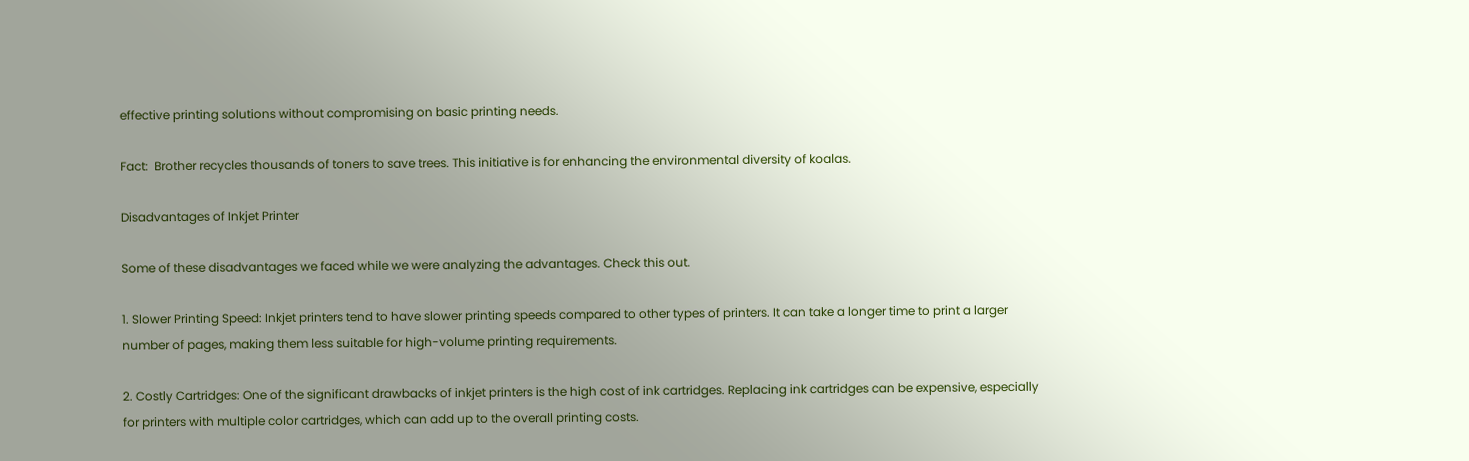effective printing solutions without compromising on basic printing needs.

Fact:  Brother recycles thousands of toners to save trees. This initiative is for enhancing the environmental diversity of koalas.

Disadvantages of Inkjet Printer

Some of these disadvantages we faced while we were analyzing the advantages. Check this out.

1. Slower Printing Speed: Inkjet printers tend to have slower printing speeds compared to other types of printers. It can take a longer time to print a larger number of pages, making them less suitable for high-volume printing requirements.

2. Costly Cartridges: One of the significant drawbacks of inkjet printers is the high cost of ink cartridges. Replacing ink cartridges can be expensive, especially for printers with multiple color cartridges, which can add up to the overall printing costs.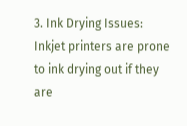3. Ink Drying Issues: Inkjet printers are prone to ink drying out if they are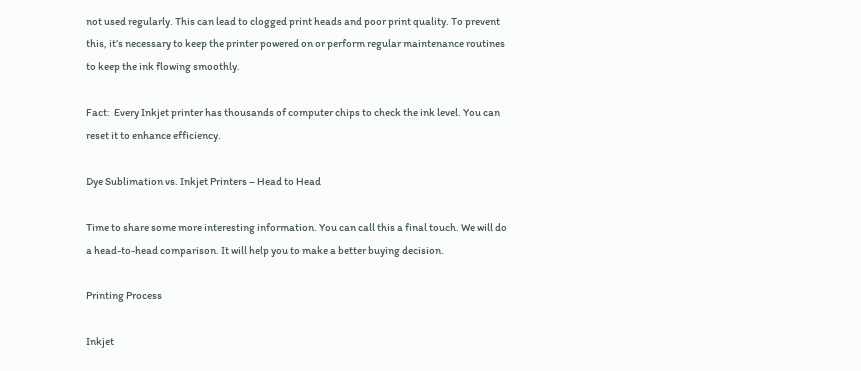not used regularly. This can lead to clogged print heads and poor print quality. To prevent this, it’s necessary to keep the printer powered on or perform regular maintenance routines to keep the ink flowing smoothly.

Fact:  Every Inkjet printer has thousands of computer chips to check the ink level. You can reset it to enhance efficiency.

Dye Sublimation vs. Inkjet Printers – Head to Head

Time to share some more interesting information. You can call this a final touch. We will do a head-to-head comparison. It will help you to make a better buying decision.

Printing Process

Inkjet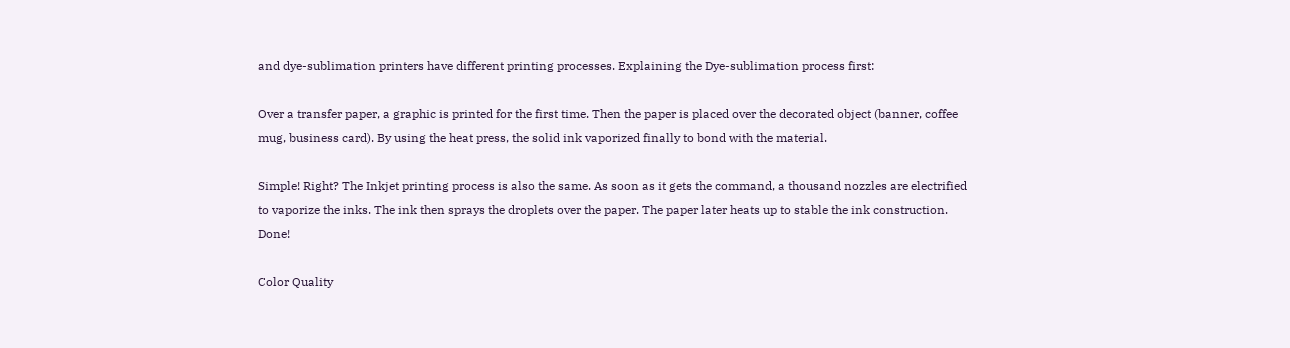and dye-sublimation printers have different printing processes. Explaining the Dye-sublimation process first:

Over a transfer paper, a graphic is printed for the first time. Then the paper is placed over the decorated object (banner, coffee mug, business card). By using the heat press, the solid ink vaporized finally to bond with the material.

Simple! Right? The Inkjet printing process is also the same. As soon as it gets the command, a thousand nozzles are electrified to vaporize the inks. The ink then sprays the droplets over the paper. The paper later heats up to stable the ink construction. Done!

Color Quality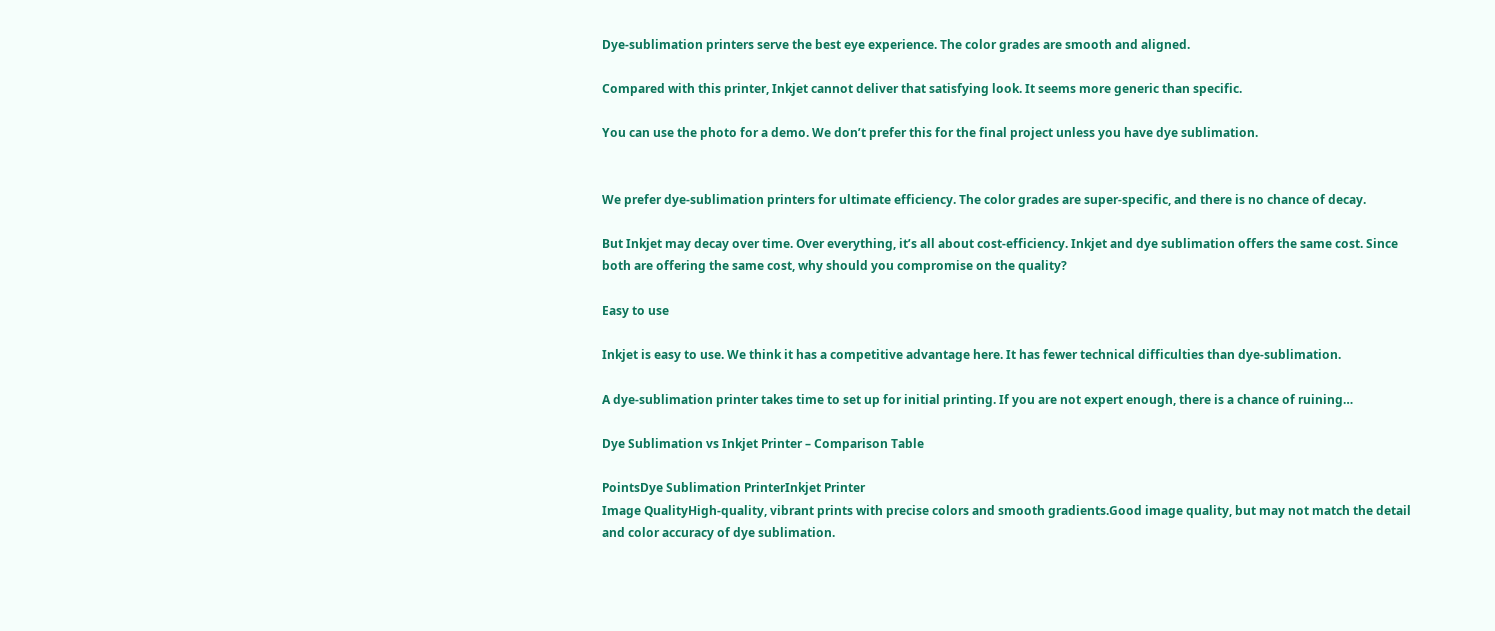Dye-sublimation printers serve the best eye experience. The color grades are smooth and aligned.

Compared with this printer, Inkjet cannot deliver that satisfying look. It seems more generic than specific.

You can use the photo for a demo. We don’t prefer this for the final project unless you have dye sublimation.


We prefer dye-sublimation printers for ultimate efficiency. The color grades are super-specific, and there is no chance of decay.

But Inkjet may decay over time. Over everything, it’s all about cost-efficiency. Inkjet and dye sublimation offers the same cost. Since both are offering the same cost, why should you compromise on the quality?

Easy to use

Inkjet is easy to use. We think it has a competitive advantage here. It has fewer technical difficulties than dye-sublimation.

A dye-sublimation printer takes time to set up for initial printing. If you are not expert enough, there is a chance of ruining…

Dye Sublimation vs Inkjet Printer – Comparison Table

PointsDye Sublimation PrinterInkjet Printer
Image QualityHigh-quality, vibrant prints with precise colors and smooth gradients.Good image quality, but may not match the detail and color accuracy of dye sublimation.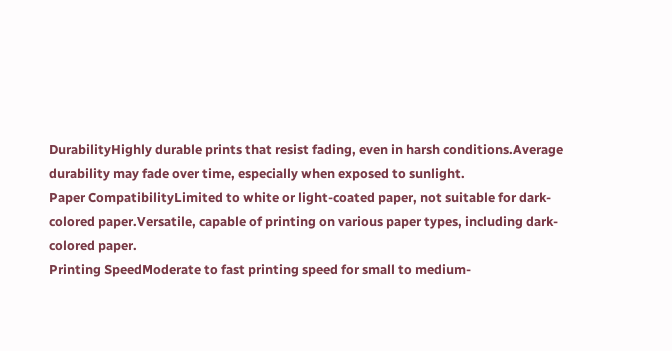DurabilityHighly durable prints that resist fading, even in harsh conditions.Average durability may fade over time, especially when exposed to sunlight.
Paper CompatibilityLimited to white or light-coated paper, not suitable for dark-colored paper.Versatile, capable of printing on various paper types, including dark-colored paper.
Printing SpeedModerate to fast printing speed for small to medium-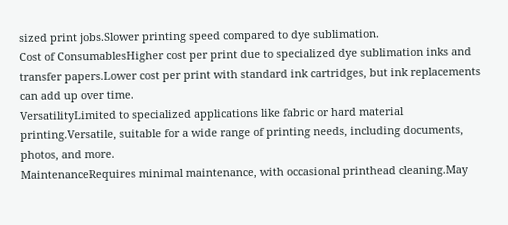sized print jobs.Slower printing speed compared to dye sublimation.
Cost of ConsumablesHigher cost per print due to specialized dye sublimation inks and transfer papers.Lower cost per print with standard ink cartridges, but ink replacements can add up over time.
VersatilityLimited to specialized applications like fabric or hard material printing.Versatile, suitable for a wide range of printing needs, including documents, photos, and more.
MaintenanceRequires minimal maintenance, with occasional printhead cleaning.May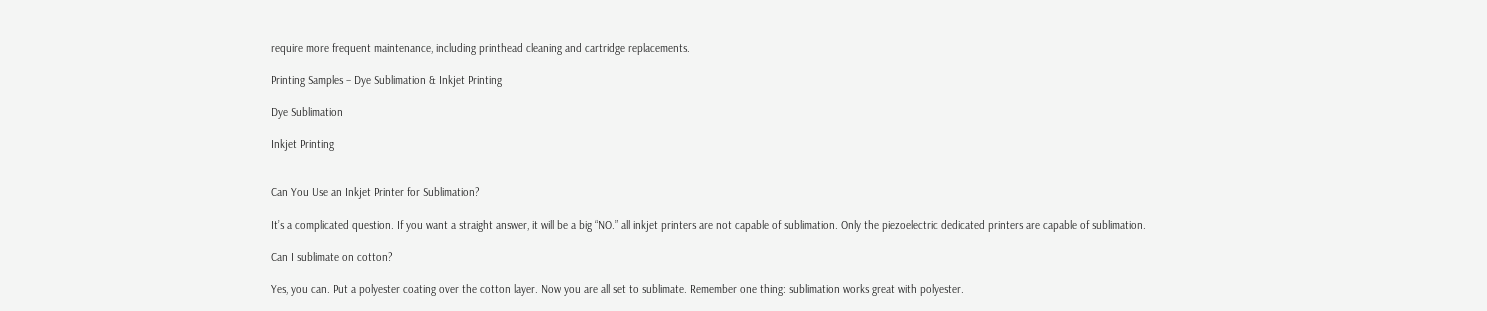require more frequent maintenance, including printhead cleaning and cartridge replacements.

Printing Samples – Dye Sublimation & Inkjet Printing

Dye Sublimation

Inkjet Printing


Can You Use an Inkjet Printer for Sublimation?

It’s a complicated question. If you want a straight answer, it will be a big “NO.” all inkjet printers are not capable of sublimation. Only the piezoelectric dedicated printers are capable of sublimation.

Can I sublimate on cotton?

Yes, you can. Put a polyester coating over the cotton layer. Now you are all set to sublimate. Remember one thing: sublimation works great with polyester.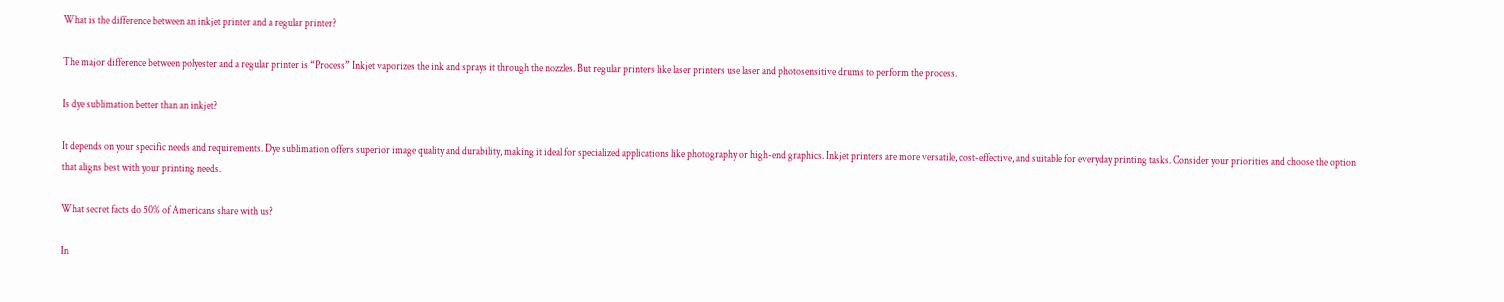What is the difference between an inkjet printer and a regular printer?

The major difference between polyester and a regular printer is “Process” Inkjet vaporizes the ink and sprays it through the nozzles. But regular printers like laser printers use laser and photosensitive drums to perform the process.

Is dye sublimation better than an inkjet?

It depends on your specific needs and requirements. Dye sublimation offers superior image quality and durability, making it ideal for specialized applications like photography or high-end graphics. Inkjet printers are more versatile, cost-effective, and suitable for everyday printing tasks. Consider your priorities and choose the option that aligns best with your printing needs.

What secret facts do 50% of Americans share with us?

In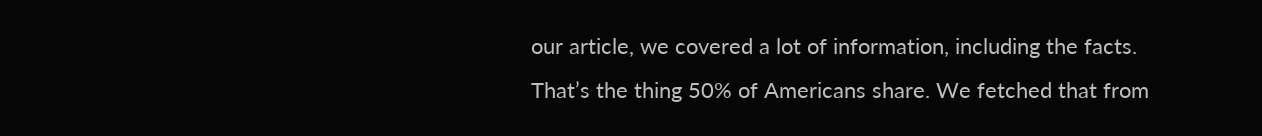our article, we covered a lot of information, including the facts. That’s the thing 50% of Americans share. We fetched that from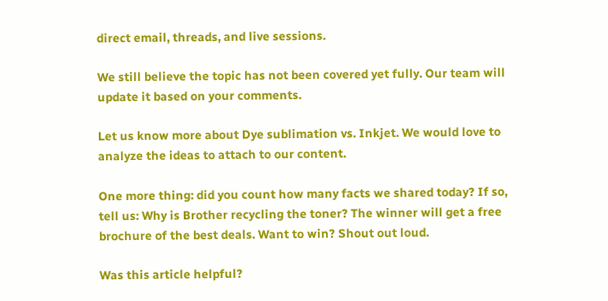direct email, threads, and live sessions.

We still believe the topic has not been covered yet fully. Our team will update it based on your comments.

Let us know more about Dye sublimation vs. Inkjet. We would love to analyze the ideas to attach to our content.

One more thing: did you count how many facts we shared today? If so, tell us: Why is Brother recycling the toner? The winner will get a free brochure of the best deals. Want to win? Shout out loud.

Was this article helpful?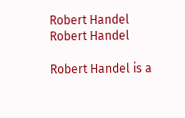Robert Handel
Robert Handel

Robert Handel is a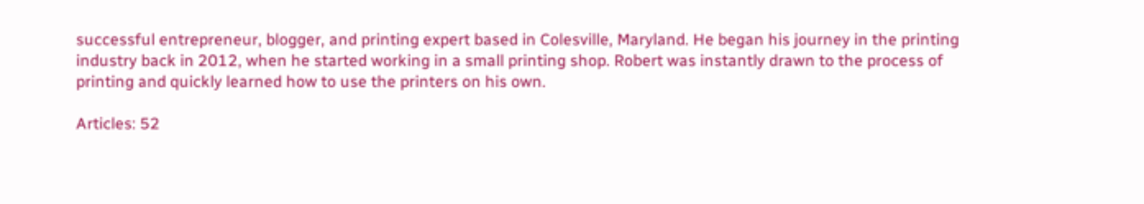successful entrepreneur, blogger, and printing expert based in Colesville, Maryland. He began his journey in the printing industry back in 2012, when he started working in a small printing shop. Robert was instantly drawn to the process of printing and quickly learned how to use the printers on his own.

Articles: 52